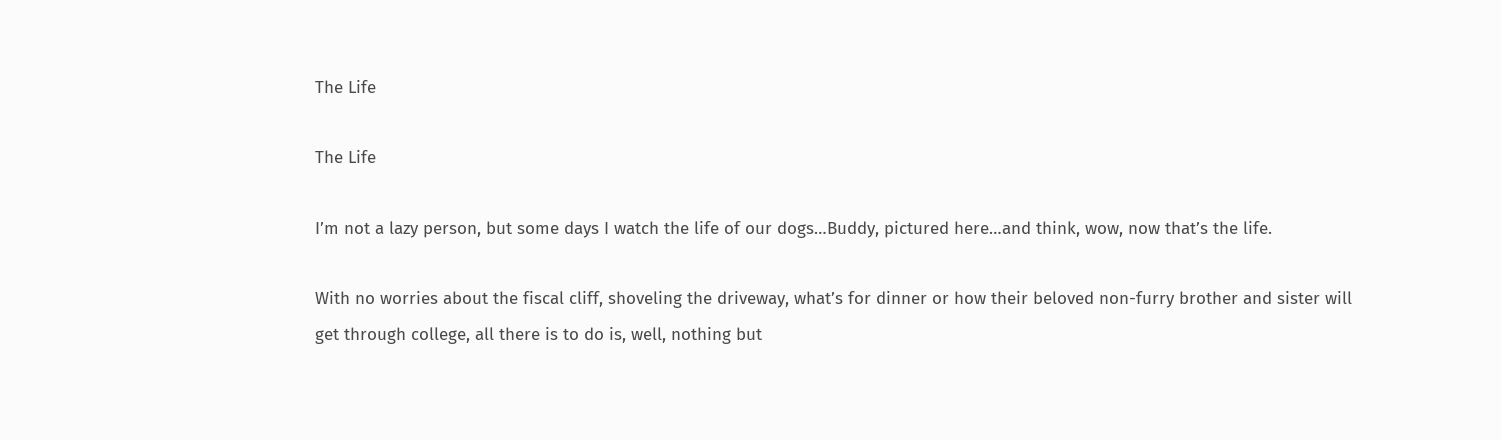The Life

The Life

I’m not a lazy person, but some days I watch the life of our dogs…Buddy, pictured here…and think, wow, now that’s the life.

With no worries about the fiscal cliff, shoveling the driveway, what’s for dinner or how their beloved non-furry brother and sister will get through college, all there is to do is, well, nothing but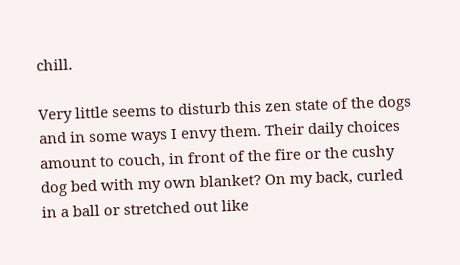chill.

Very little seems to disturb this zen state of the dogs and in some ways I envy them. Their daily choices amount to couch, in front of the fire or the cushy dog bed with my own blanket? On my back, curled in a ball or stretched out like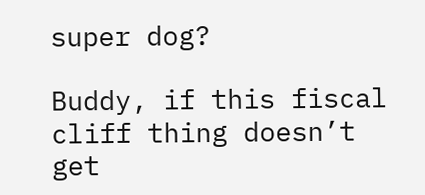super dog?

Buddy, if this fiscal cliff thing doesn’t get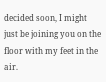decided soon, I might just be joining you on the floor with my feet in the air.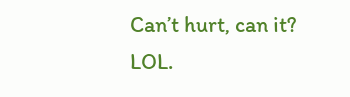Can’t hurt, can it? LOL.